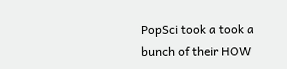PopSci took a took a bunch of their HOW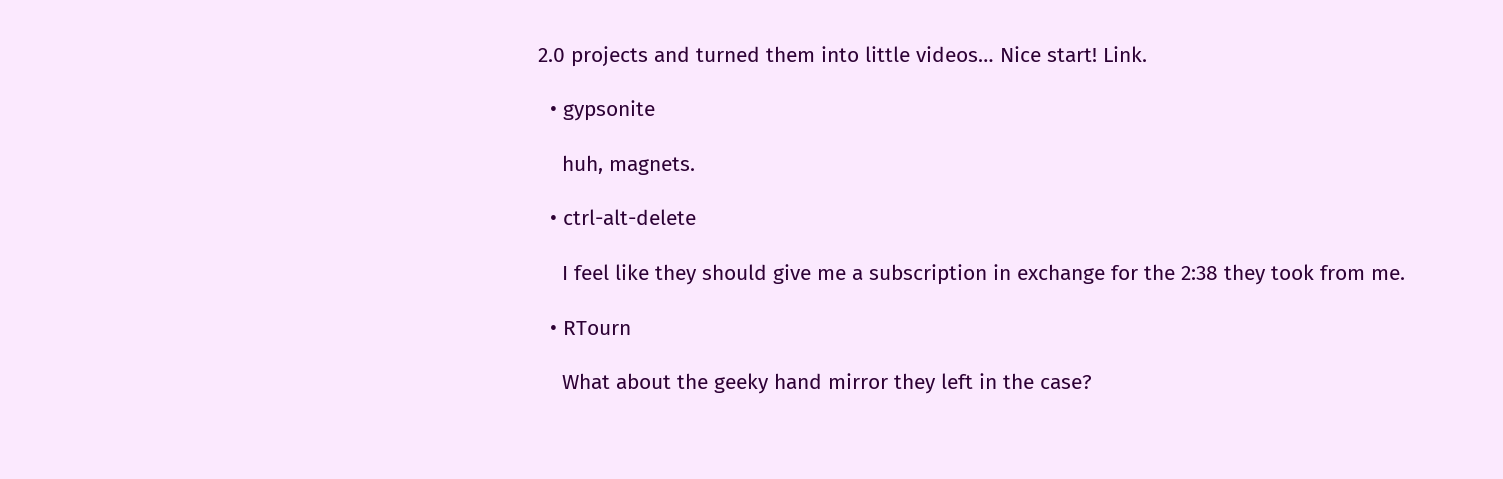2.0 projects and turned them into little videos… Nice start! Link.

  • gypsonite

    huh, magnets.

  • ctrl-alt-delete

    I feel like they should give me a subscription in exchange for the 2:38 they took from me.

  • RTourn

    What about the geeky hand mirror they left in the case?